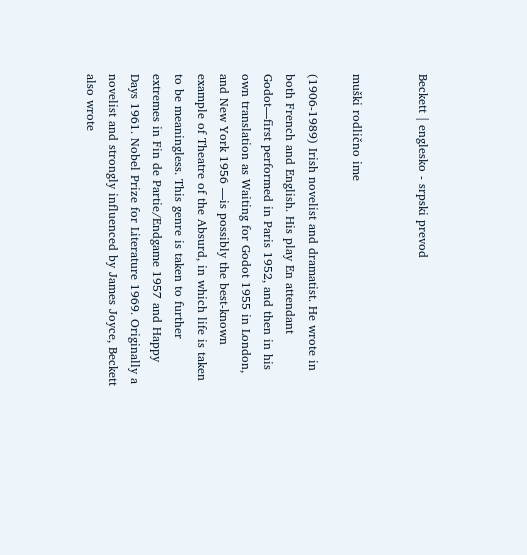Beckett | englesko - srpski prevod


muški rodlično ime

(1906-1989) Irish novelist and dramatist. He wrote in both French and English. His play En attendant Godot—first performed in Paris 1952, and then in his own translation as Waiting for Godot 1955 in London, and New York 1956 —is possibly the best-known example of Theatre of the Absurd, in which life is taken to be meaningless. This genre is taken to further extremes in Fin de Partie/Endgame 1957 and Happy Days 1961. Nobel Prize for Literature 1969. Originally a novelist and strongly influenced by James Joyce, Beckett also wrote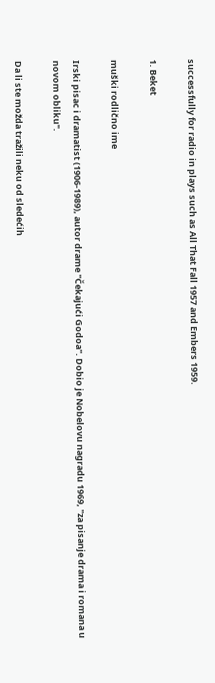successfully for radio in plays such as All That Fall 1957 and Embers 1959.

1. Beket

muški rodlično ime

Irski pisac i dramatist (1906-1989), autor drame "Čekajući Godoa". Dobio je Nobelovu nagradu 1969, "za pisanje drama i romana u novom obliku".

Da li ste možda tražili neku od sledećih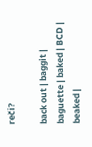reči?

back out | baggit | baguette | baked | BCD | beaked |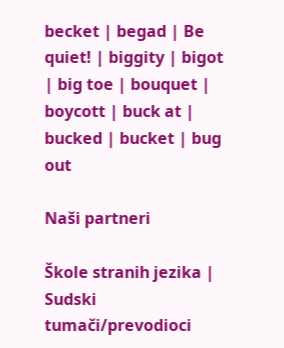becket | begad | Be quiet! | biggity | bigot | big toe | bouquet | boycott | buck at | bucked | bucket | bug out

Naši partneri

Škole stranih jezika | Sudski tumači/prevodioci